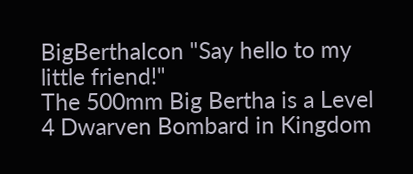BigBerthaIcon "Say hello to my little friend!"
The 500mm Big Bertha is a Level 4 Dwarven Bombard in Kingdom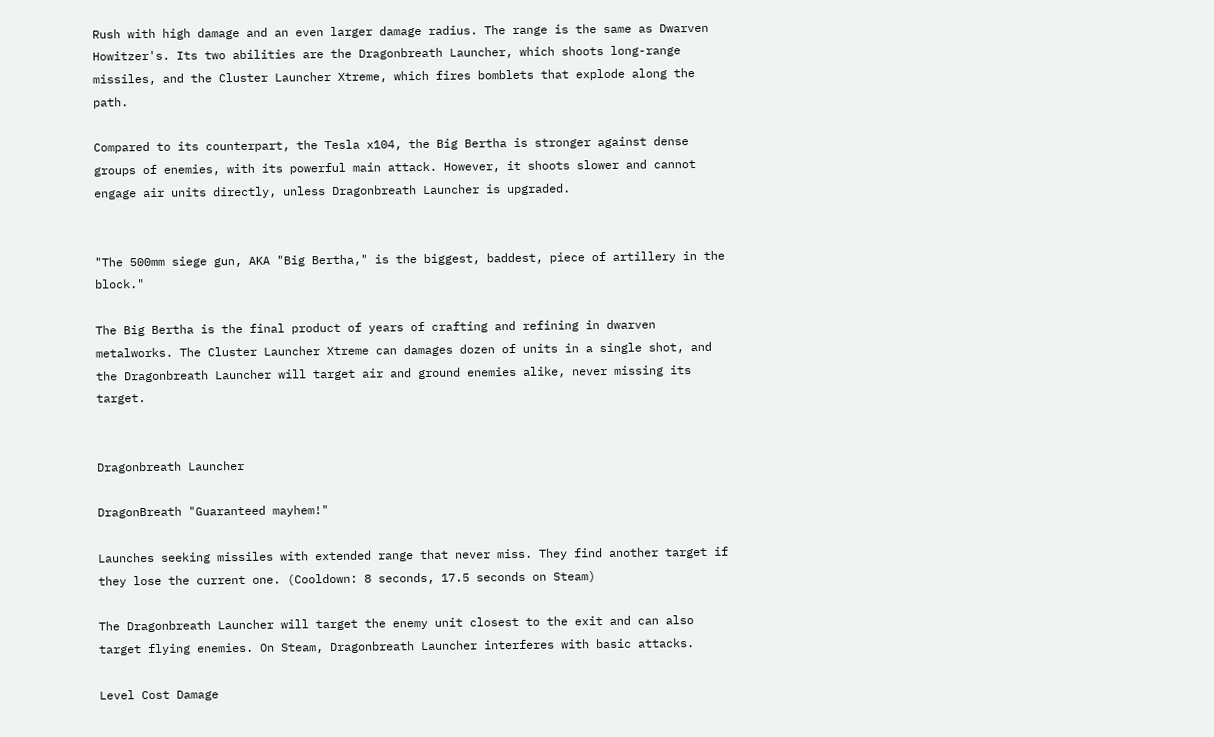Rush with high damage and an even larger damage radius. The range is the same as Dwarven Howitzer's. Its two abilities are the Dragonbreath Launcher, which shoots long-range missiles, and the Cluster Launcher Xtreme, which fires bomblets that explode along the path.

Compared to its counterpart, the Tesla x104, the Big Bertha is stronger against dense groups of enemies, with its powerful main attack. However, it shoots slower and cannot engage air units directly, unless Dragonbreath Launcher is upgraded.


"The 500mm siege gun, AKA "Big Bertha," is the biggest, baddest, piece of artillery in the block."

The Big Bertha is the final product of years of crafting and refining in dwarven metalworks. The Cluster Launcher Xtreme can damages dozen of units in a single shot, and the Dragonbreath Launcher will target air and ground enemies alike, never missing its target.


Dragonbreath Launcher

DragonBreath "Guaranteed mayhem!"

Launches seeking missiles with extended range that never miss. They find another target if they lose the current one. (Cooldown: 8 seconds, 17.5 seconds on Steam)

The Dragonbreath Launcher will target the enemy unit closest to the exit and can also target flying enemies. On Steam, Dragonbreath Launcher interferes with basic attacks.

Level Cost Damage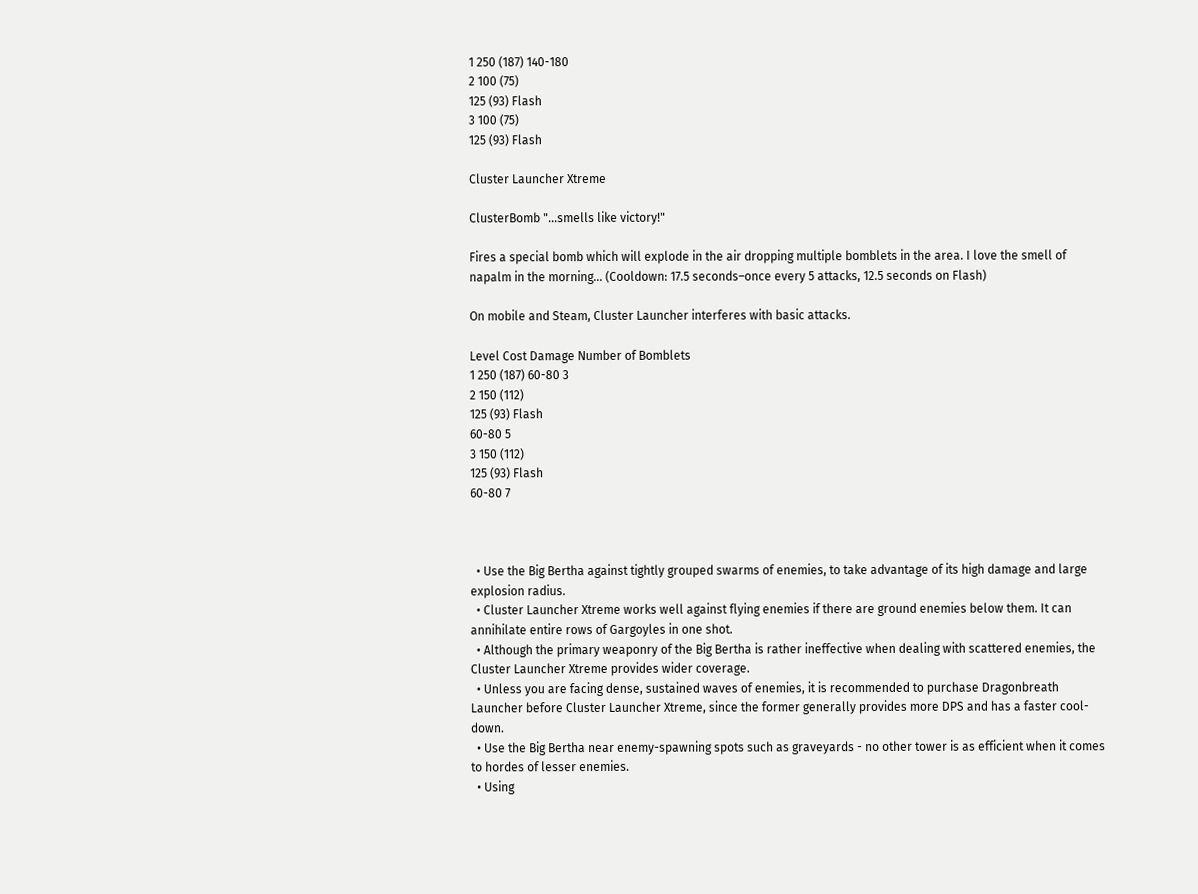1 250 (187) 140-180
2 100 (75)
125 (93) Flash
3 100 (75)
125 (93) Flash

Cluster Launcher Xtreme

ClusterBomb "...smells like victory!"

Fires a special bomb which will explode in the air dropping multiple bomblets in the area. I love the smell of napalm in the morning... (Cooldown: 17.5 seconds–once every 5 attacks, 12.5 seconds on Flash)

On mobile and Steam, Cluster Launcher interferes with basic attacks.

Level Cost Damage Number of Bomblets
1 250 (187) 60-80 3
2 150 (112)
125 (93) Flash
60-80 5
3 150 (112)
125 (93) Flash
60-80 7



  • Use the Big Bertha against tightly grouped swarms of enemies, to take advantage of its high damage and large explosion radius.
  • Cluster Launcher Xtreme works well against flying enemies if there are ground enemies below them. It can annihilate entire rows of Gargoyles in one shot.
  • Although the primary weaponry of the Big Bertha is rather ineffective when dealing with scattered enemies, the Cluster Launcher Xtreme provides wider coverage.
  • Unless you are facing dense, sustained waves of enemies, it is recommended to purchase Dragonbreath Launcher before Cluster Launcher Xtreme, since the former generally provides more DPS and has a faster cool-down.
  • Use the Big Bertha near enemy-spawning spots such as graveyards - no other tower is as efficient when it comes to hordes of lesser enemies.
  • Using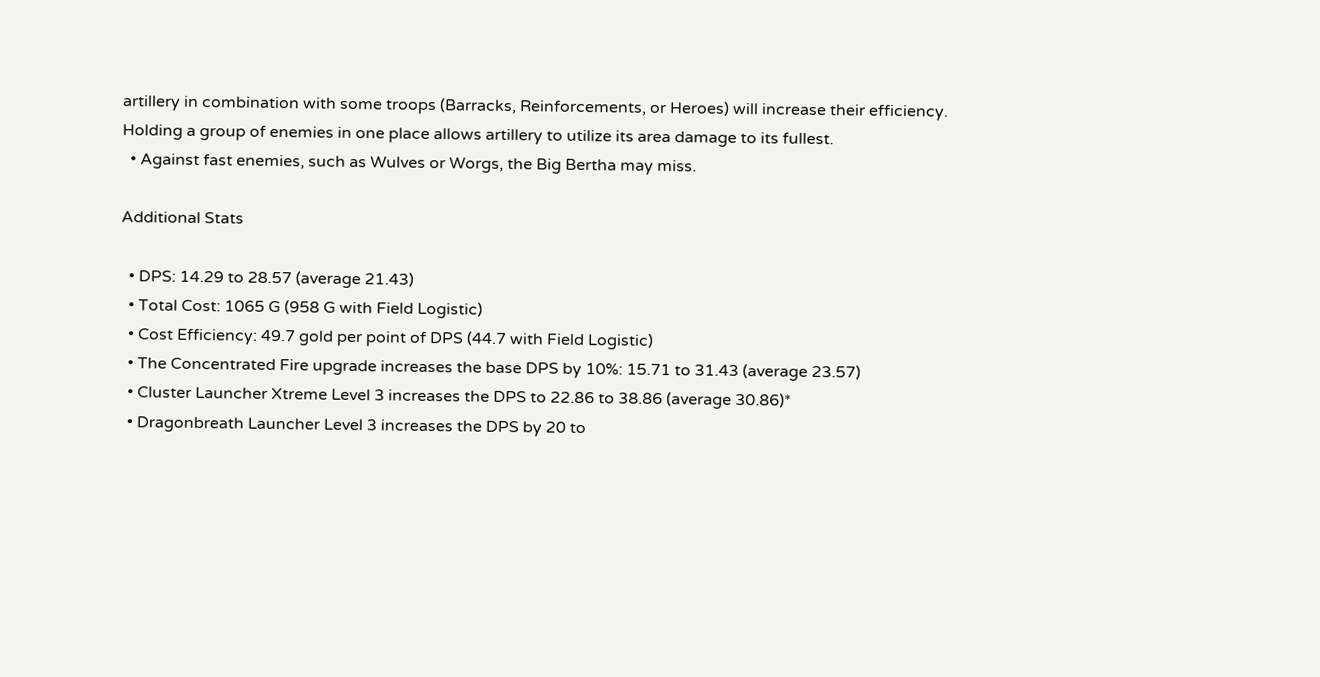artillery in combination with some troops (Barracks, Reinforcements, or Heroes) will increase their efficiency. Holding a group of enemies in one place allows artillery to utilize its area damage to its fullest.
  • Against fast enemies, such as Wulves or Worgs, the Big Bertha may miss.

Additional Stats

  • DPS: 14.29 to 28.57 (average 21.43)
  • Total Cost: 1065 G (958 G with Field Logistic)
  • Cost Efficiency: 49.7 gold per point of DPS (44.7 with Field Logistic)
  • The Concentrated Fire upgrade increases the base DPS by 10%: 15.71 to 31.43 (average 23.57)
  • Cluster Launcher Xtreme Level 3 increases the DPS to 22.86 to 38.86 (average 30.86)*
  • Dragonbreath Launcher Level 3 increases the DPS by 20 to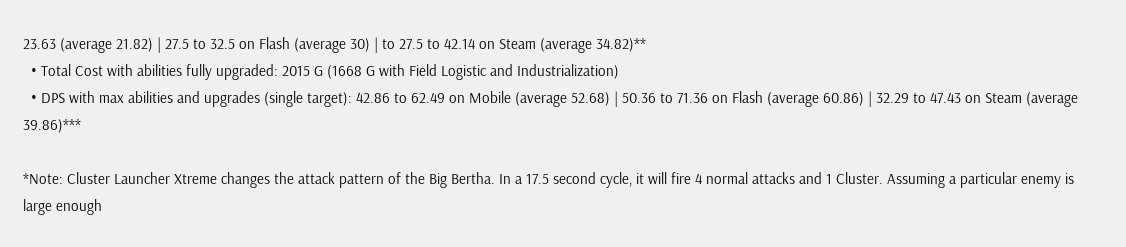23.63 (average 21.82) | 27.5 to 32.5 on Flash (average 30) | to 27.5 to 42.14 on Steam (average 34.82)**
  • Total Cost with abilities fully upgraded: 2015 G (1668 G with Field Logistic and Industrialization)
  • DPS with max abilities and upgrades (single target): 42.86 to 62.49 on Mobile (average 52.68) | 50.36 to 71.36 on Flash (average 60.86) | 32.29 to 47.43 on Steam (average 39.86)***

*Note: Cluster Launcher Xtreme changes the attack pattern of the Big Bertha. In a 17.5 second cycle, it will fire 4 normal attacks and 1 Cluster. Assuming a particular enemy is large enough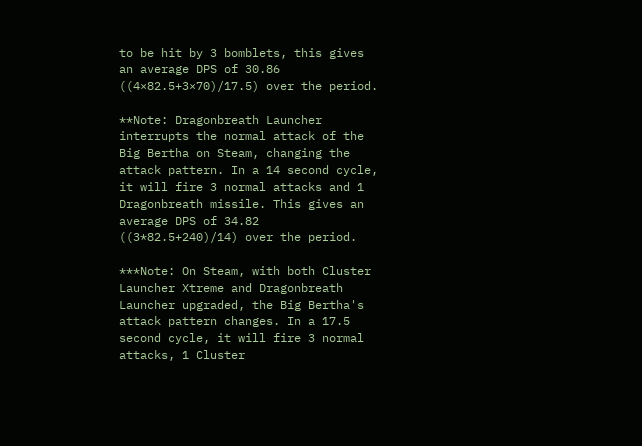to be hit by 3 bomblets, this gives an average DPS of 30.86 ((4×82.5+3×70)/17.5) over the period.

**Note: Dragonbreath Launcher interrupts the normal attack of the Big Bertha on Steam, changing the attack pattern. In a 14 second cycle, it will fire 3 normal attacks and 1 Dragonbreath missile. This gives an average DPS of 34.82 ((3*82.5+240)/14) over the period.

***Note: On Steam, with both Cluster Launcher Xtreme and Dragonbreath Launcher upgraded, the Big Bertha's attack pattern changes. In a 17.5 second cycle, it will fire 3 normal attacks, 1 Cluster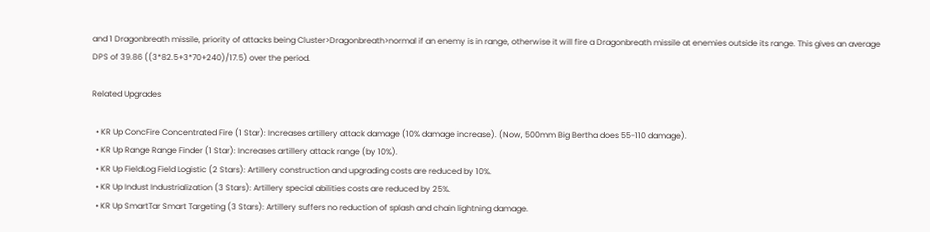and 1 Dragonbreath missile, priority of attacks being Cluster>Dragonbreath>normal if an enemy is in range, otherwise it will fire a Dragonbreath missile at enemies outside its range. This gives an average DPS of 39.86 ((3*82.5+3*70+240)/17.5) over the period.

Related Upgrades

  • KR Up ConcFire Concentrated Fire (1 Star): Increases artillery attack damage (10% damage increase). (Now, 500mm Big Bertha does 55-110 damage).
  • KR Up Range Range Finder (1 Star): Increases artillery attack range (by 10%).
  • KR Up FieldLog Field Logistic (2 Stars): Artillery construction and upgrading costs are reduced by 10%.
  • KR Up Indust Industrialization (3 Stars): Artillery special abilities costs are reduced by 25%.
  • KR Up SmartTar Smart Targeting (3 Stars): Artillery suffers no reduction of splash and chain lightning damage.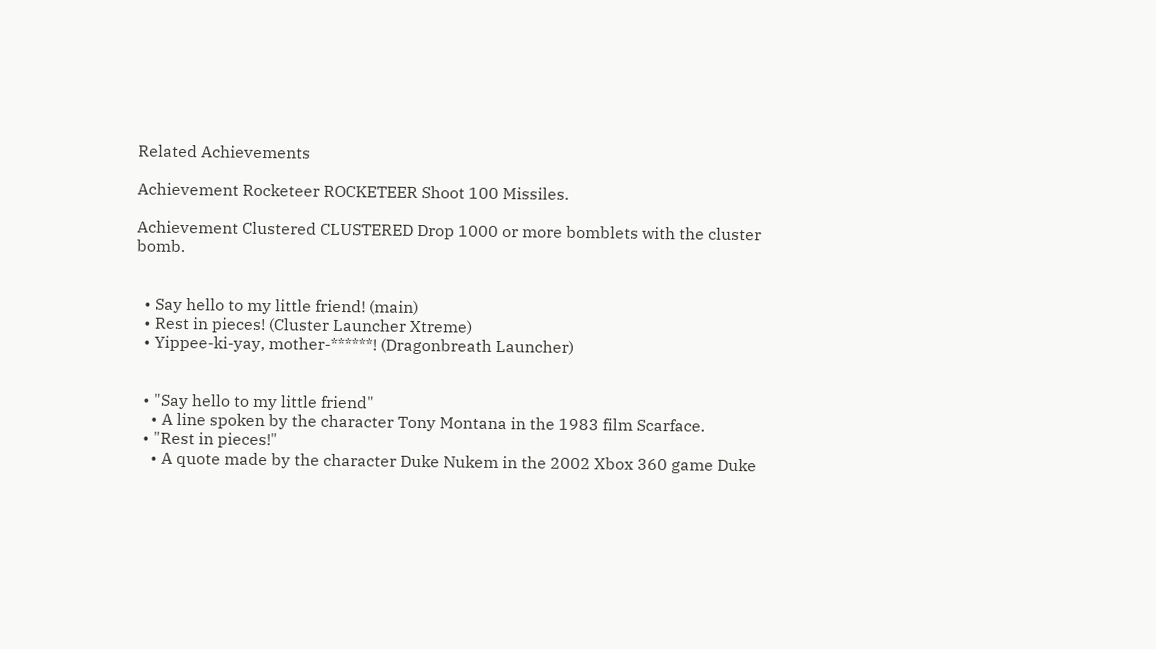Related Achievements

Achievement Rocketeer ROCKETEER Shoot 100 Missiles.

Achievement Clustered CLUSTERED Drop 1000 or more bomblets with the cluster bomb.


  • Say hello to my little friend! (main)
  • Rest in pieces! (Cluster Launcher Xtreme)
  • Yippee-ki-yay, mother-******! (Dragonbreath Launcher)


  • "Say hello to my little friend"
    • A line spoken by the character Tony Montana in the 1983 film Scarface.
  • "Rest in pieces!"
    • A quote made by the character Duke Nukem in the 2002 Xbox 360 game Duke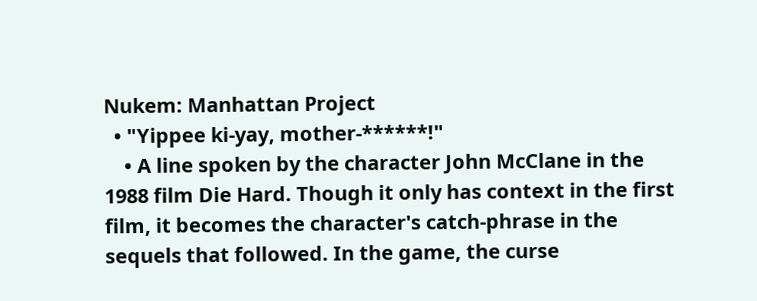Nukem: Manhattan Project
  • "Yippee ki-yay, mother-******!"
    • A line spoken by the character John McClane in the 1988 film Die Hard. Though it only has context in the first film, it becomes the character's catch-phrase in the sequels that followed. In the game, the curse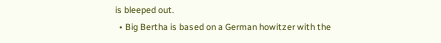is bleeped out.
  • Big Bertha is based on a German howitzer with the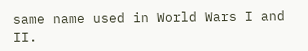same name used in World Wars I and II.